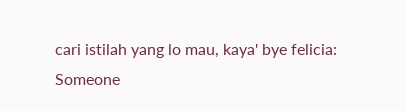cari istilah yang lo mau, kaya' bye felicia:
Someone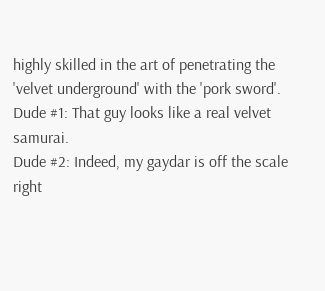highly skilled in the art of penetrating the 'velvet underground' with the 'pork sword'.
Dude #1: That guy looks like a real velvet samurai.
Dude #2: Indeed, my gaydar is off the scale right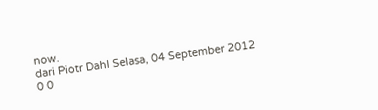now.
dari Piotr Dahl Selasa, 04 September 2012
0 0